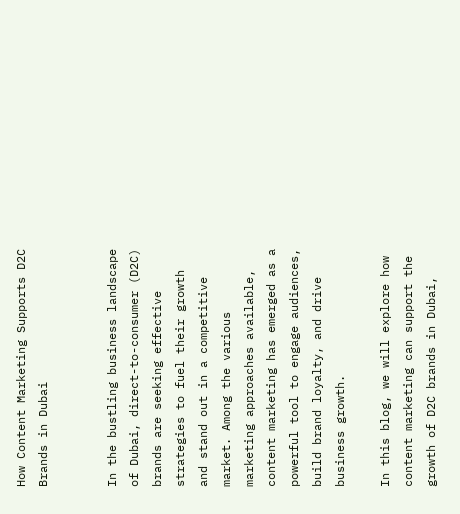How Content Marketing Supports D2C Brands in Dubai


In the bustling business landscape of Dubai, direct-to-consumer (D2C) brands are seeking effective strategies to fuel their growth and stand out in a competitive market. Among the various marketing approaches available, content marketing has emerged as a powerful tool to engage audiences, build brand loyalty, and drive business growth.

In this blog, we will explore how content marketing can support the growth of D2C brands in Dubai,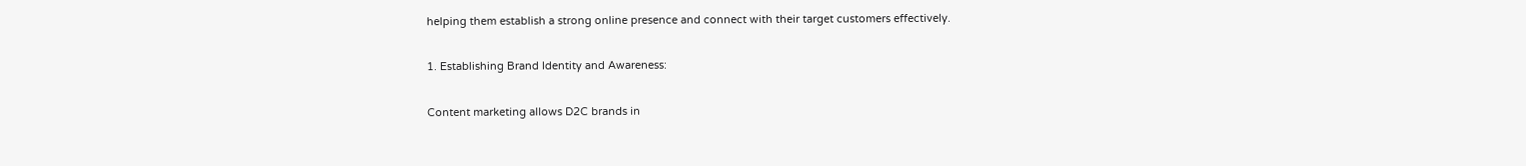helping them establish a strong online presence and connect with their target customers effectively.

1. Establishing Brand Identity and Awareness:

Content marketing allows D2C brands in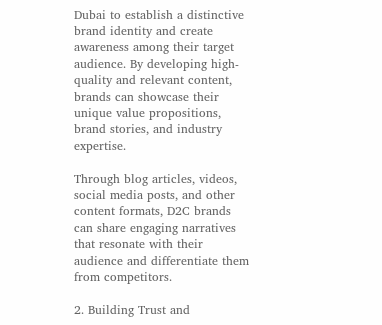Dubai to establish a distinctive brand identity and create awareness among their target audience. By developing high-quality and relevant content, brands can showcase their unique value propositions, brand stories, and industry expertise.

Through blog articles, videos, social media posts, and other content formats, D2C brands can share engaging narratives that resonate with their audience and differentiate them from competitors.

2. Building Trust and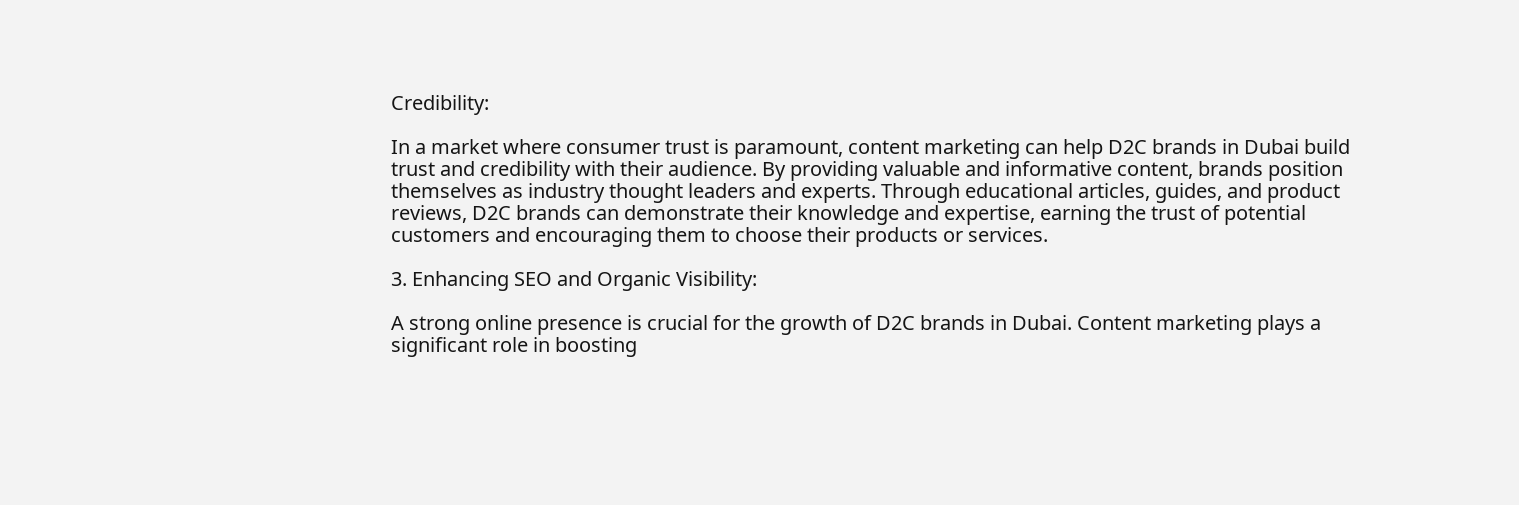Credibility:

In a market where consumer trust is paramount, content marketing can help D2C brands in Dubai build trust and credibility with their audience. By providing valuable and informative content, brands position themselves as industry thought leaders and experts. Through educational articles, guides, and product reviews, D2C brands can demonstrate their knowledge and expertise, earning the trust of potential customers and encouraging them to choose their products or services.

3. Enhancing SEO and Organic Visibility:

A strong online presence is crucial for the growth of D2C brands in Dubai. Content marketing plays a significant role in boosting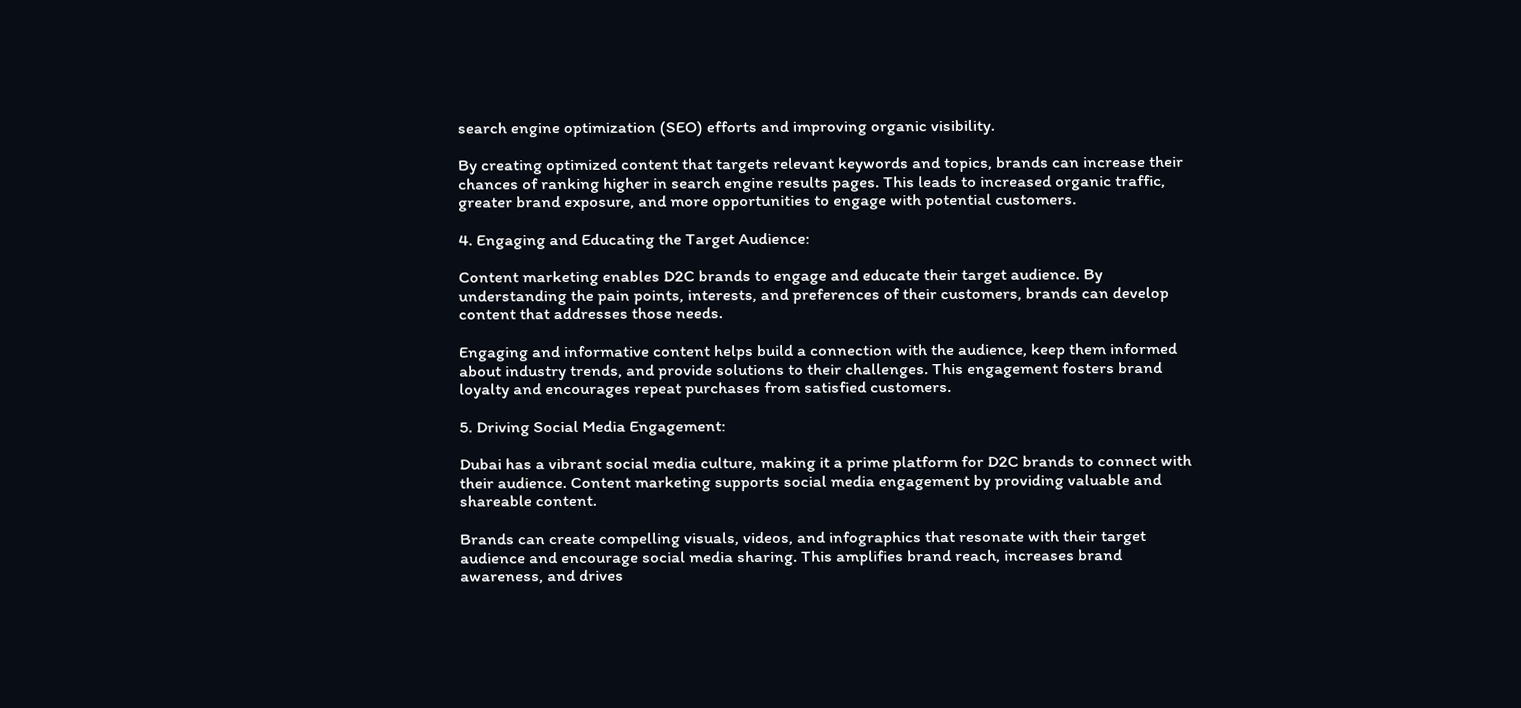search engine optimization (SEO) efforts and improving organic visibility.

By creating optimized content that targets relevant keywords and topics, brands can increase their chances of ranking higher in search engine results pages. This leads to increased organic traffic, greater brand exposure, and more opportunities to engage with potential customers.

4. Engaging and Educating the Target Audience:

Content marketing enables D2C brands to engage and educate their target audience. By understanding the pain points, interests, and preferences of their customers, brands can develop content that addresses those needs.

Engaging and informative content helps build a connection with the audience, keep them informed about industry trends, and provide solutions to their challenges. This engagement fosters brand loyalty and encourages repeat purchases from satisfied customers.

5. Driving Social Media Engagement:

Dubai has a vibrant social media culture, making it a prime platform for D2C brands to connect with their audience. Content marketing supports social media engagement by providing valuable and shareable content.

Brands can create compelling visuals, videos, and infographics that resonate with their target audience and encourage social media sharing. This amplifies brand reach, increases brand awareness, and drives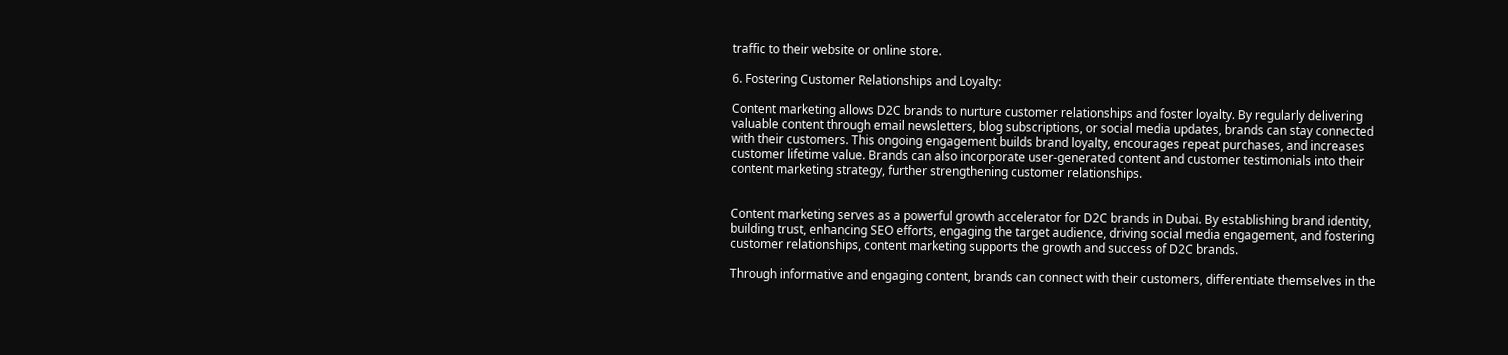traffic to their website or online store.

6. Fostering Customer Relationships and Loyalty:

Content marketing allows D2C brands to nurture customer relationships and foster loyalty. By regularly delivering valuable content through email newsletters, blog subscriptions, or social media updates, brands can stay connected with their customers. This ongoing engagement builds brand loyalty, encourages repeat purchases, and increases customer lifetime value. Brands can also incorporate user-generated content and customer testimonials into their content marketing strategy, further strengthening customer relationships.


Content marketing serves as a powerful growth accelerator for D2C brands in Dubai. By establishing brand identity, building trust, enhancing SEO efforts, engaging the target audience, driving social media engagement, and fostering customer relationships, content marketing supports the growth and success of D2C brands.

Through informative and engaging content, brands can connect with their customers, differentiate themselves in the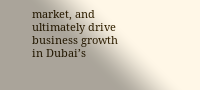market, and ultimately drive business growth in Dubai’s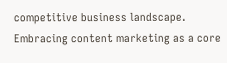competitive business landscape. Embracing content marketing as a core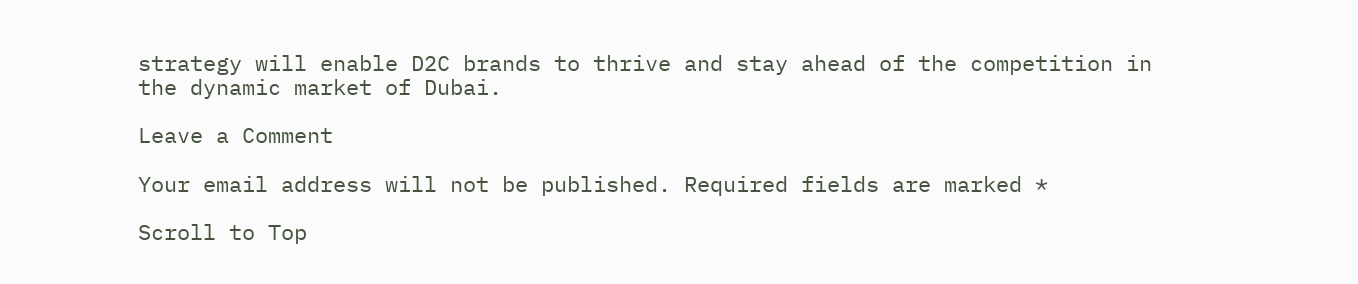strategy will enable D2C brands to thrive and stay ahead of the competition in the dynamic market of Dubai.

Leave a Comment

Your email address will not be published. Required fields are marked *

Scroll to Top